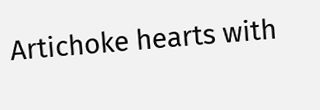Artichoke hearts with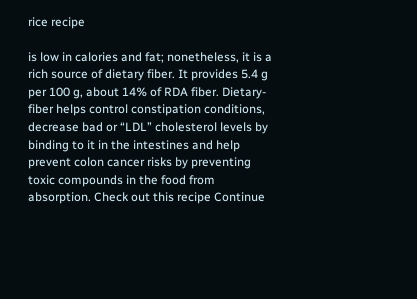rice recipe

is low in calories and fat; nonetheless, it is a rich source of dietary fiber. It provides 5.4 g per 100 g, about 14% of RDA fiber. Dietary-fiber helps control constipation conditions, decrease bad or “LDL” cholesterol levels by binding to it in the intestines and help prevent colon cancer risks by preventing toxic compounds in the food from absorption. Check out this recipe Continue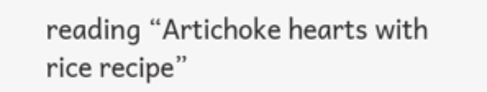reading “Artichoke hearts with rice recipe”